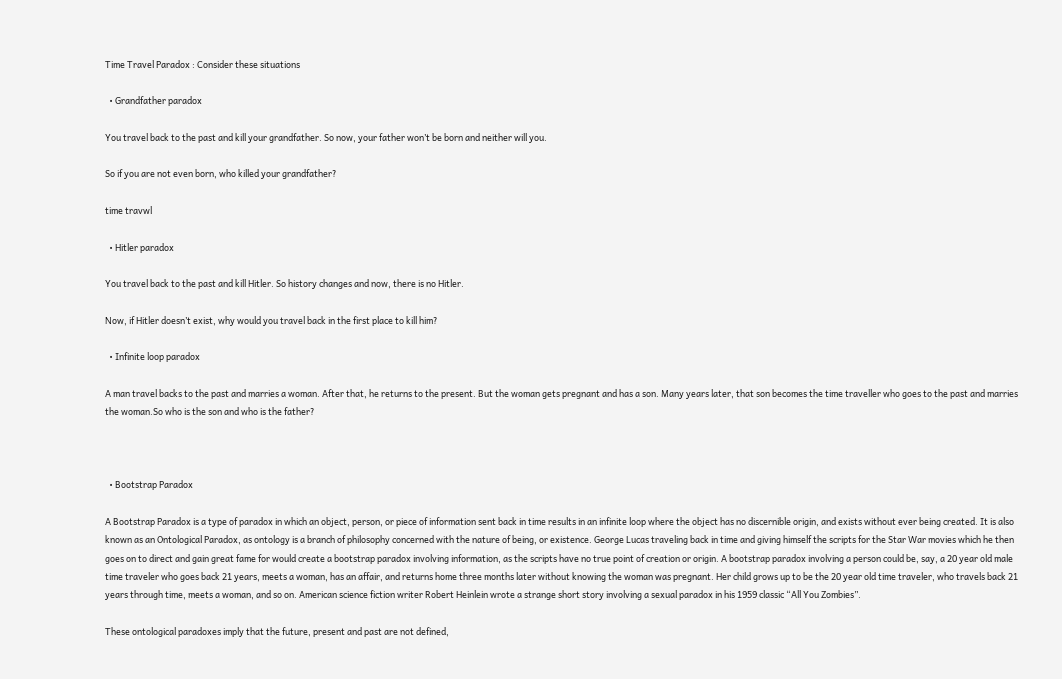Time Travel Paradox : Consider these situations

  • Grandfather paradox

You travel back to the past and kill your grandfather. So now, your father won’t be born and neither will you.

So if you are not even born, who killed your grandfather?

time travwl

  • Hitler paradox

You travel back to the past and kill Hitler. So history changes and now, there is no Hitler.

Now, if Hitler doesn’t exist, why would you travel back in the first place to kill him?

  • Infinite loop paradox

A man travel backs to the past and marries a woman. After that, he returns to the present. But the woman gets pregnant and has a son. Many years later, that son becomes the time traveller who goes to the past and marries the woman.So who is the son and who is the father?



  • Bootstrap Paradox

A Bootstrap Paradox is a type of paradox in which an object, person, or piece of information sent back in time results in an infinite loop where the object has no discernible origin, and exists without ever being created. It is also known as an Ontological Paradox, as ontology is a branch of philosophy concerned with the nature of being, or existence. George Lucas traveling back in time and giving himself the scripts for the Star War movies which he then goes on to direct and gain great fame for would create a bootstrap paradox involving information, as the scripts have no true point of creation or origin. A bootstrap paradox involving a person could be, say, a 20 year old male time traveler who goes back 21 years, meets a woman, has an affair, and returns home three months later without knowing the woman was pregnant. Her child grows up to be the 20 year old time traveler, who travels back 21 years through time, meets a woman, and so on. American science fiction writer Robert Heinlein wrote a strange short story involving a sexual paradox in his 1959 classic “All You Zombies”.

These ontological paradoxes imply that the future, present and past are not defined,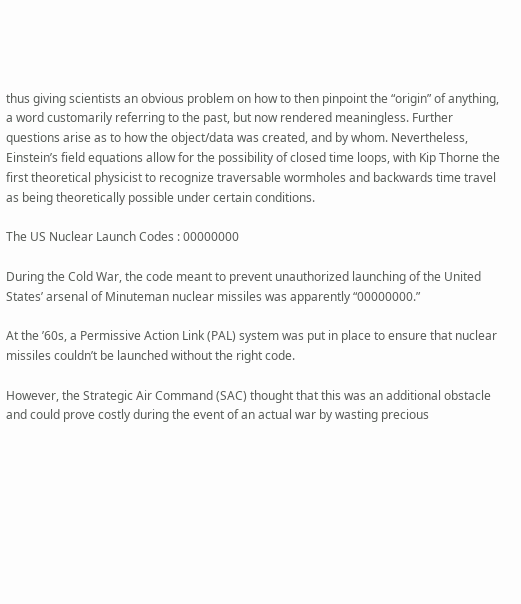thus giving scientists an obvious problem on how to then pinpoint the “origin” of anything, a word customarily referring to the past, but now rendered meaningless. Further questions arise as to how the object/data was created, and by whom. Nevertheless, Einstein’s field equations allow for the possibility of closed time loops, with Kip Thorne the first theoretical physicist to recognize traversable wormholes and backwards time travel as being theoretically possible under certain conditions.

The US Nuclear Launch Codes : 00000000

During the Cold War, the code meant to prevent unauthorized launching of the United States’ arsenal of Minuteman nuclear missiles was apparently “00000000.”

At the ’60s, a Permissive Action Link (PAL) system was put in place to ensure that nuclear missiles couldn’t be launched without the right code.

However, the Strategic Air Command (SAC) thought that this was an additional obstacle and could prove costly during the event of an actual war by wasting precious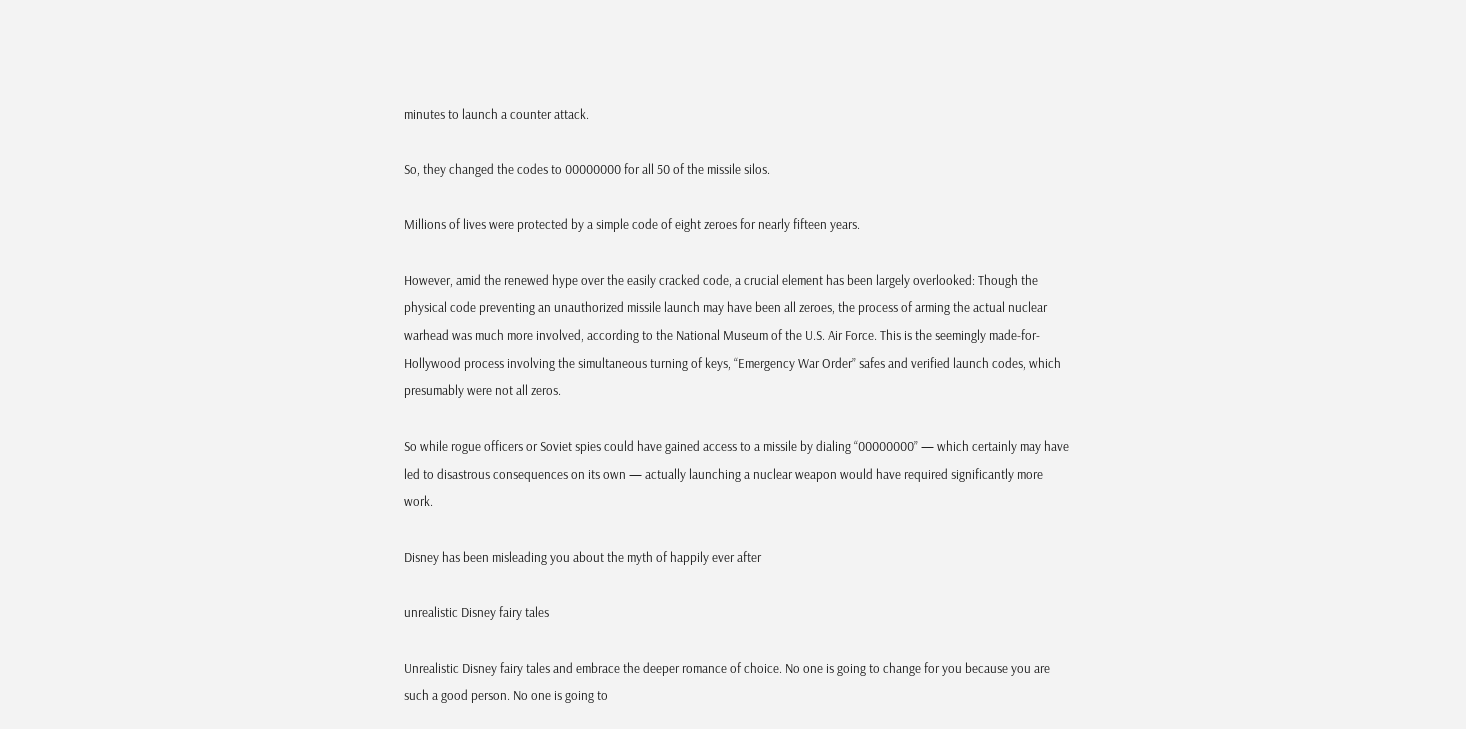minutes to launch a counter attack.

So, they changed the codes to 00000000 for all 50 of the missile silos.

Millions of lives were protected by a simple code of eight zeroes for nearly fifteen years.

However, amid the renewed hype over the easily cracked code, a crucial element has been largely overlooked: Though the physical code preventing an unauthorized missile launch may have been all zeroes, the process of arming the actual nuclear warhead was much more involved, according to the National Museum of the U.S. Air Force. This is the seemingly made-for-Hollywood process involving the simultaneous turning of keys, “Emergency War Order” safes and verified launch codes, which presumably were not all zeros.

So while rogue officers or Soviet spies could have gained access to a missile by dialing “00000000” — which certainly may have led to disastrous consequences on its own — actually launching a nuclear weapon would have required significantly more work.

Disney has been misleading you about the myth of happily ever after

unrealistic Disney fairy tales

Unrealistic Disney fairy tales and embrace the deeper romance of choice. No one is going to change for you because you are such a good person. No one is going to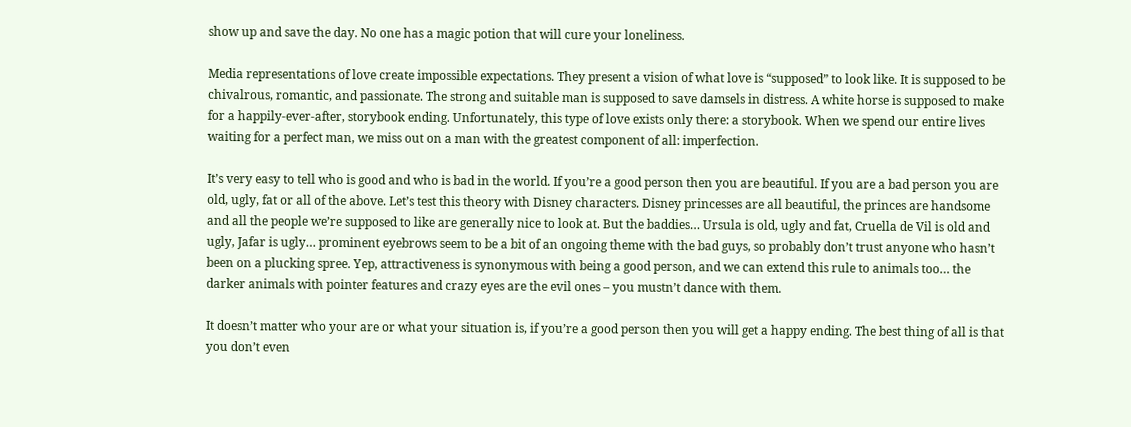show up and save the day. No one has a magic potion that will cure your loneliness.

Media representations of love create impossible expectations. They present a vision of what love is “supposed” to look like. It is supposed to be chivalrous, romantic, and passionate. The strong and suitable man is supposed to save damsels in distress. A white horse is supposed to make for a happily-ever-after, storybook ending. Unfortunately, this type of love exists only there: a storybook. When we spend our entire lives waiting for a perfect man, we miss out on a man with the greatest component of all: imperfection.

It’s very easy to tell who is good and who is bad in the world. If you’re a good person then you are beautiful. If you are a bad person you are old, ugly, fat or all of the above. Let’s test this theory with Disney characters. Disney princesses are all beautiful, the princes are handsome and all the people we’re supposed to like are generally nice to look at. But the baddies… Ursula is old, ugly and fat, Cruella de Vil is old and ugly, Jafar is ugly… prominent eyebrows seem to be a bit of an ongoing theme with the bad guys, so probably don’t trust anyone who hasn’t been on a plucking spree. Yep, attractiveness is synonymous with being a good person, and we can extend this rule to animals too… the darker animals with pointer features and crazy eyes are the evil ones – you mustn’t dance with them.

It doesn’t matter who your are or what your situation is, if you’re a good person then you will get a happy ending. The best thing of all is that you don’t even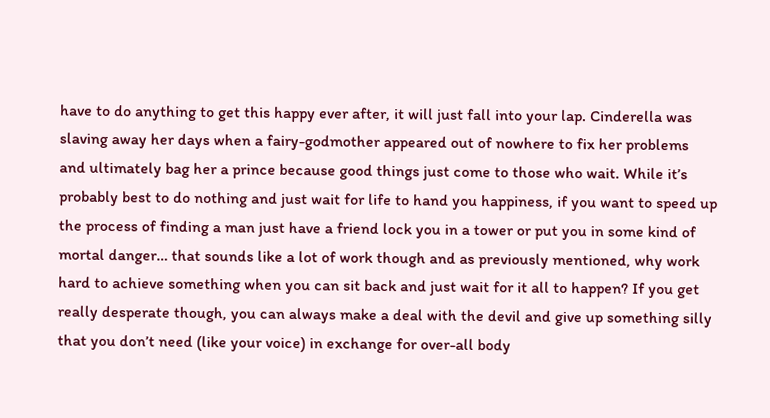have to do anything to get this happy ever after, it will just fall into your lap. Cinderella was slaving away her days when a fairy-godmother appeared out of nowhere to fix her problems and ultimately bag her a prince because good things just come to those who wait. While it’s probably best to do nothing and just wait for life to hand you happiness, if you want to speed up the process of finding a man just have a friend lock you in a tower or put you in some kind of mortal danger… that sounds like a lot of work though and as previously mentioned, why work hard to achieve something when you can sit back and just wait for it all to happen? If you get really desperate though, you can always make a deal with the devil and give up something silly that you don’t need (like your voice) in exchange for over-all body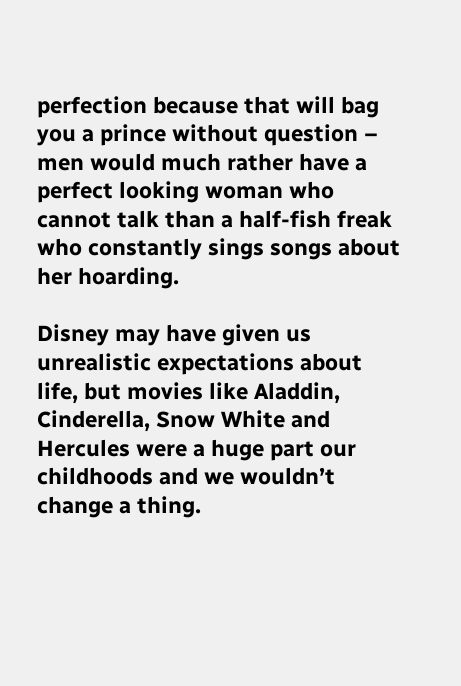perfection because that will bag you a prince without question – men would much rather have a perfect looking woman who cannot talk than a half-fish freak who constantly sings songs about her hoarding.

Disney may have given us unrealistic expectations about life, but movies like Aladdin, Cinderella, Snow White and Hercules were a huge part our childhoods and we wouldn’t change a thing.